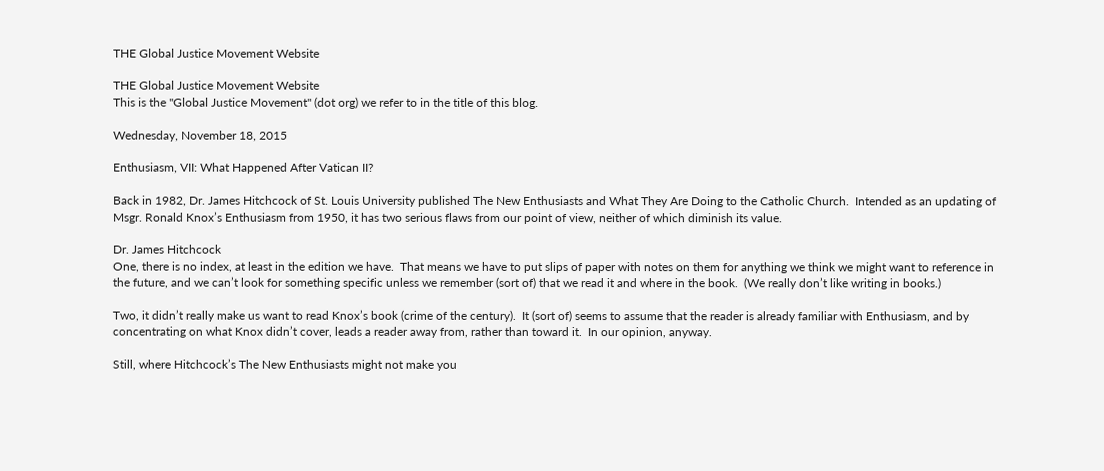THE Global Justice Movement Website

THE Global Justice Movement Website
This is the "Global Justice Movement" (dot org) we refer to in the title of this blog.

Wednesday, November 18, 2015

Enthusiasm, VII: What Happened After Vatican II?

Back in 1982, Dr. James Hitchcock of St. Louis University published The New Enthusiasts and What They Are Doing to the Catholic Church.  Intended as an updating of Msgr. Ronald Knox’s Enthusiasm from 1950, it has two serious flaws from our point of view, neither of which diminish its value.

Dr. James Hitchcock
One, there is no index, at least in the edition we have.  That means we have to put slips of paper with notes on them for anything we think we might want to reference in the future, and we can’t look for something specific unless we remember (sort of) that we read it and where in the book.  (We really don’t like writing in books.)

Two, it didn’t really make us want to read Knox’s book (crime of the century).  It (sort of) seems to assume that the reader is already familiar with Enthusiasm, and by concentrating on what Knox didn’t cover, leads a reader away from, rather than toward it.  In our opinion, anyway.

Still, where Hitchcock’s The New Enthusiasts might not make you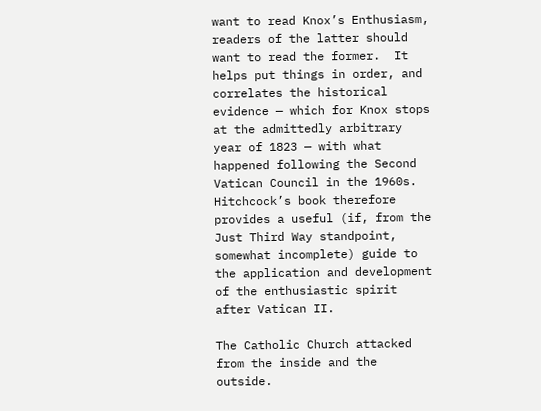want to read Knox’s Enthusiasm, readers of the latter should want to read the former.  It helps put things in order, and correlates the historical evidence — which for Knox stops at the admittedly arbitrary year of 1823 — with what happened following the Second Vatican Council in the 1960s.  Hitchcock’s book therefore provides a useful (if, from the Just Third Way standpoint, somewhat incomplete) guide to the application and development of the enthusiastic spirit after Vatican II.

The Catholic Church attacked from the inside and the outside.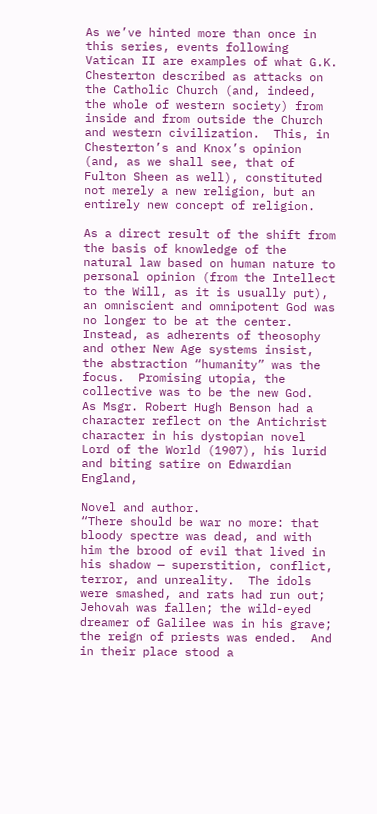As we’ve hinted more than once in this series, events following Vatican II are examples of what G.K. Chesterton described as attacks on the Catholic Church (and, indeed, the whole of western society) from inside and from outside the Church and western civilization.  This, in Chesterton’s and Knox’s opinion (and, as we shall see, that of Fulton Sheen as well), constituted not merely a new religion, but an entirely new concept of religion.

As a direct result of the shift from the basis of knowledge of the natural law based on human nature to personal opinion (from the Intellect to the Will, as it is usually put), an omniscient and omnipotent God was no longer to be at the center.  Instead, as adherents of theosophy and other New Age systems insist, the abstraction “humanity” was the focus.  Promising utopia, the collective was to be the new God.  As Msgr. Robert Hugh Benson had a character reflect on the Antichrist character in his dystopian novel Lord of the World (1907), his lurid and biting satire on Edwardian England,

Novel and author.
“There should be war no more: that bloody spectre was dead, and with him the brood of evil that lived in his shadow — superstition, conflict, terror, and unreality.  The idols were smashed, and rats had run out; Jehovah was fallen; the wild-eyed dreamer of Galilee was in his grave; the reign of priests was ended.  And in their place stood a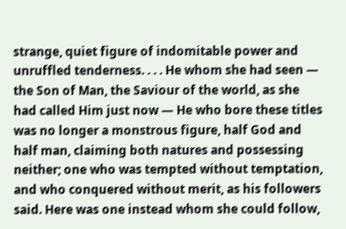strange, quiet figure of indomitable power and unruffled tenderness. . . . He whom she had seen — the Son of Man, the Saviour of the world, as she had called Him just now — He who bore these titles was no longer a monstrous figure, half God and half man, claiming both natures and possessing neither; one who was tempted without temptation, and who conquered without merit, as his followers said. Here was one instead whom she could follow,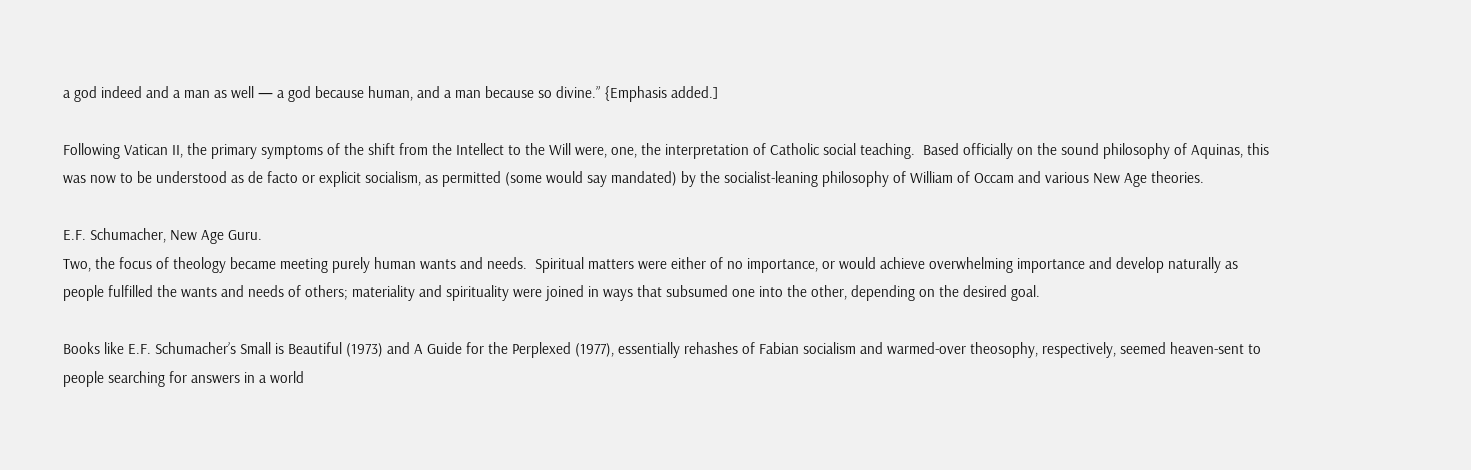a god indeed and a man as well — a god because human, and a man because so divine.” {Emphasis added.]

Following Vatican II, the primary symptoms of the shift from the Intellect to the Will were, one, the interpretation of Catholic social teaching.  Based officially on the sound philosophy of Aquinas, this was now to be understood as de facto or explicit socialism, as permitted (some would say mandated) by the socialist-leaning philosophy of William of Occam and various New Age theories.

E.F. Schumacher, New Age Guru.
Two, the focus of theology became meeting purely human wants and needs.  Spiritual matters were either of no importance, or would achieve overwhelming importance and develop naturally as people fulfilled the wants and needs of others; materiality and spirituality were joined in ways that subsumed one into the other, depending on the desired goal.

Books like E.F. Schumacher’s Small is Beautiful (1973) and A Guide for the Perplexed (1977), essentially rehashes of Fabian socialism and warmed-over theosophy, respectively, seemed heaven-sent to people searching for answers in a world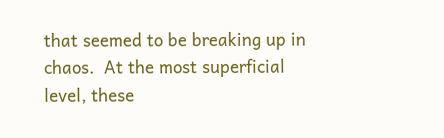that seemed to be breaking up in chaos.  At the most superficial level, these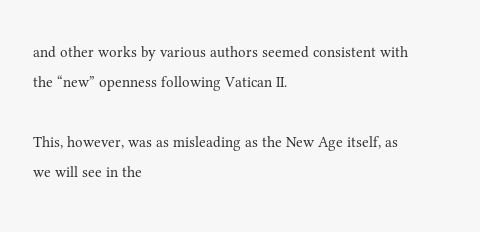and other works by various authors seemed consistent with the “new” openness following Vatican II.

This, however, was as misleading as the New Age itself, as we will see in the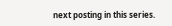next posting in this series.